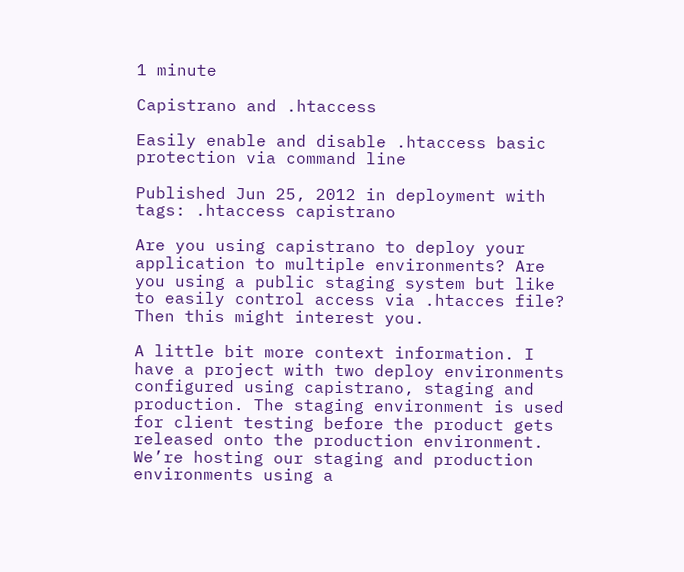1 minute

Capistrano and .htaccess

Easily enable and disable .htaccess basic protection via command line

Published Jun 25, 2012 in deployment with tags: .htaccess capistrano

Are you using capistrano to deploy your application to multiple environments? Are you using a public staging system but like to easily control access via .htacces file? Then this might interest you.

A little bit more context information. I have a project with two deploy environments configured using capistrano, staging and production. The staging environment is used for client testing before the product gets released onto the production environment. We’re hosting our staging and production environments using a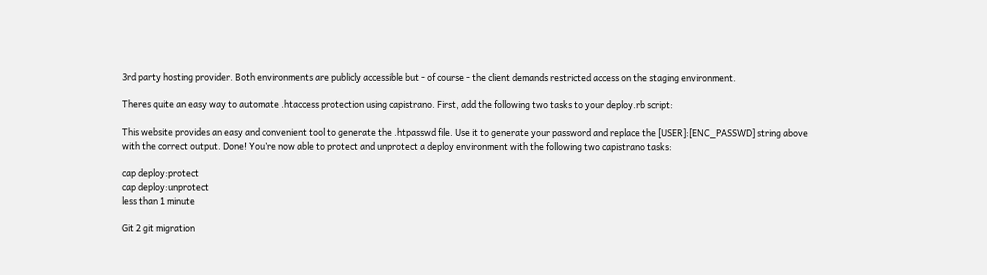3rd party hosting provider. Both environments are publicly accessible but - of course - the client demands restricted access on the staging environment.

Theres quite an easy way to automate .htaccess protection using capistrano. First, add the following two tasks to your deploy.rb script:

This website provides an easy and convenient tool to generate the .htpasswd file. Use it to generate your password and replace the [USER]:[ENC_PASSWD] string above with the correct output. Done! You’re now able to protect and unprotect a deploy environment with the following two capistrano tasks:

cap deploy:protect
cap deploy:unprotect
less than 1 minute

Git 2 git migration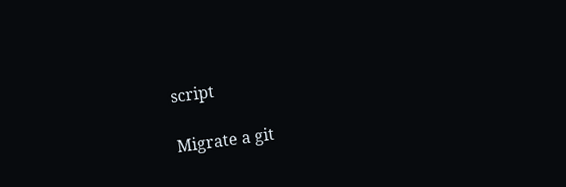script

Migrate a git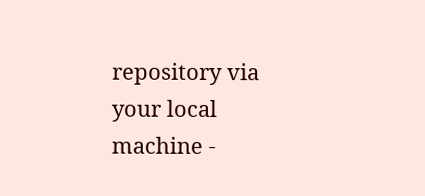repository via your local machine -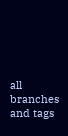all branches and tags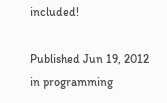included!

Published Jun 19, 2012 in programming